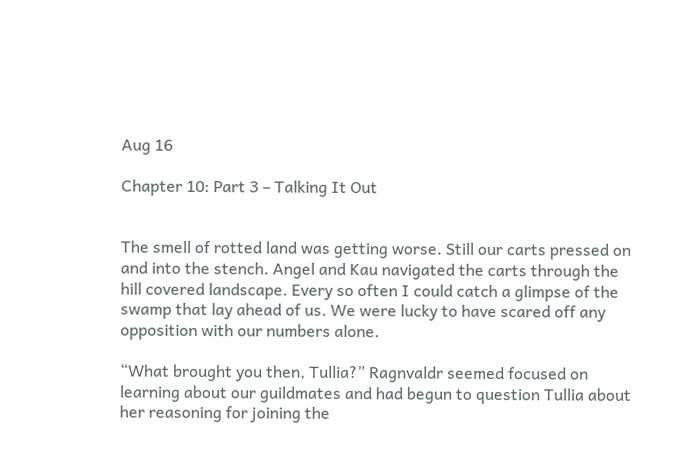Aug 16

Chapter 10: Part 3 – Talking It Out


The smell of rotted land was getting worse. Still our carts pressed on and into the stench. Angel and Kau navigated the carts through the hill covered landscape. Every so often I could catch a glimpse of the swamp that lay ahead of us. We were lucky to have scared off any opposition with our numbers alone.

“What brought you then, Tullia?” Ragnvaldr seemed focused on learning about our guildmates and had begun to question Tullia about her reasoning for joining the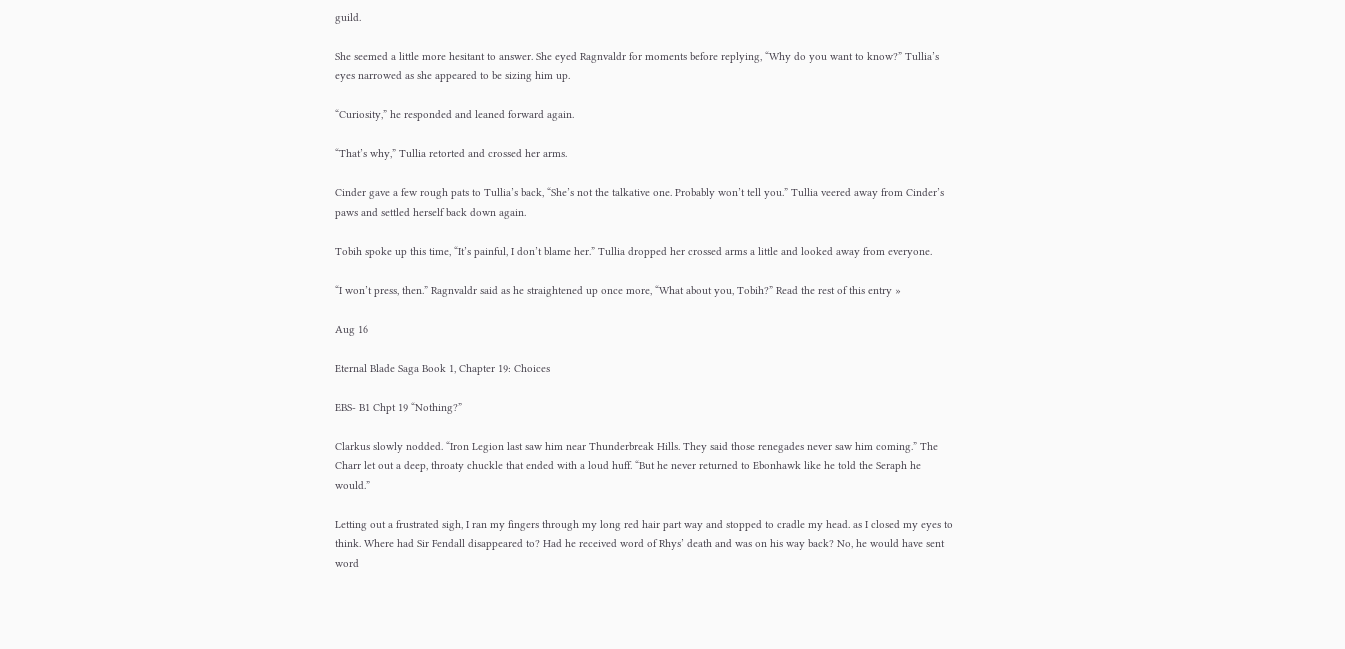guild.

She seemed a little more hesitant to answer. She eyed Ragnvaldr for moments before replying, “Why do you want to know?” Tullia’s eyes narrowed as she appeared to be sizing him up.

“Curiosity,” he responded and leaned forward again.

“That’s why,” Tullia retorted and crossed her arms.

Cinder gave a few rough pats to Tullia’s back, “She’s not the talkative one. Probably won’t tell you.” Tullia veered away from Cinder’s paws and settled herself back down again.

Tobih spoke up this time, “It’s painful, I don’t blame her.” Tullia dropped her crossed arms a little and looked away from everyone.

“I won’t press, then.” Ragnvaldr said as he straightened up once more, “What about you, Tobih?” Read the rest of this entry »

Aug 16

Eternal Blade Saga Book 1, Chapter 19: Choices

EBS- B1 Chpt 19 “Nothing?”

Clarkus slowly nodded. “Iron Legion last saw him near Thunderbreak Hills. They said those renegades never saw him coming.” The Charr let out a deep, throaty chuckle that ended with a loud huff. “But he never returned to Ebonhawk like he told the Seraph he would.”

Letting out a frustrated sigh, I ran my fingers through my long red hair part way and stopped to cradle my head. as I closed my eyes to think. Where had Sir Fendall disappeared to? Had he received word of Rhys’ death and was on his way back? No, he would have sent word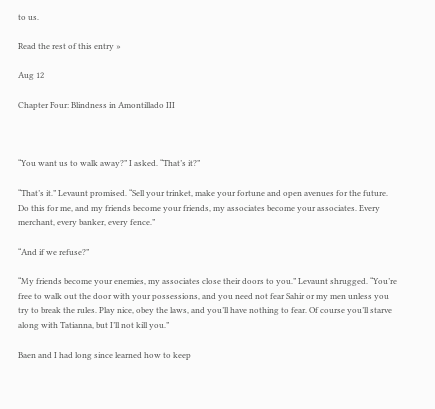to us.

Read the rest of this entry »

Aug 12

Chapter Four: Blindness in Amontillado III



“You want us to walk away?” I asked. “That’s it?”

“That’s it.” Levaunt promised. “Sell your trinket, make your fortune and open avenues for the future. Do this for me, and my friends become your friends, my associates become your associates. Every merchant, every banker, every fence.”

“And if we refuse?”

“My friends become your enemies, my associates close their doors to you.” Levaunt shrugged. “You’re free to walk out the door with your possessions, and you need not fear Sahir or my men unless you try to break the rules. Play nice, obey the laws, and you’ll have nothing to fear. Of course you’ll starve along with Tatianna, but I’ll not kill you.”

Baen and I had long since learned how to keep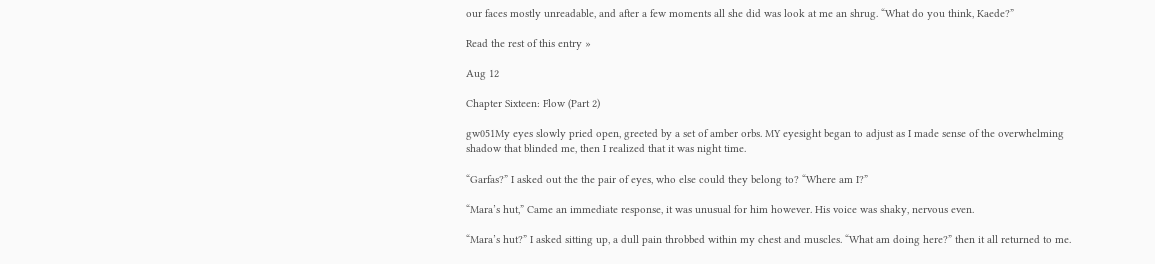our faces mostly unreadable, and after a few moments all she did was look at me an shrug. “What do you think, Kaede?”

Read the rest of this entry »

Aug 12

Chapter Sixteen: Flow (Part 2)

gw051My eyes slowly pried open, greeted by a set of amber orbs. MY eyesight began to adjust as I made sense of the overwhelming shadow that blinded me, then I realized that it was night time.

“Garfas?” I asked out the the pair of eyes, who else could they belong to? “Where am I?”

“Mara’s hut,” Came an immediate response, it was unusual for him however. His voice was shaky, nervous even.

“Mara’s hut?” I asked sitting up, a dull pain throbbed within my chest and muscles. “What am doing here?” then it all returned to me.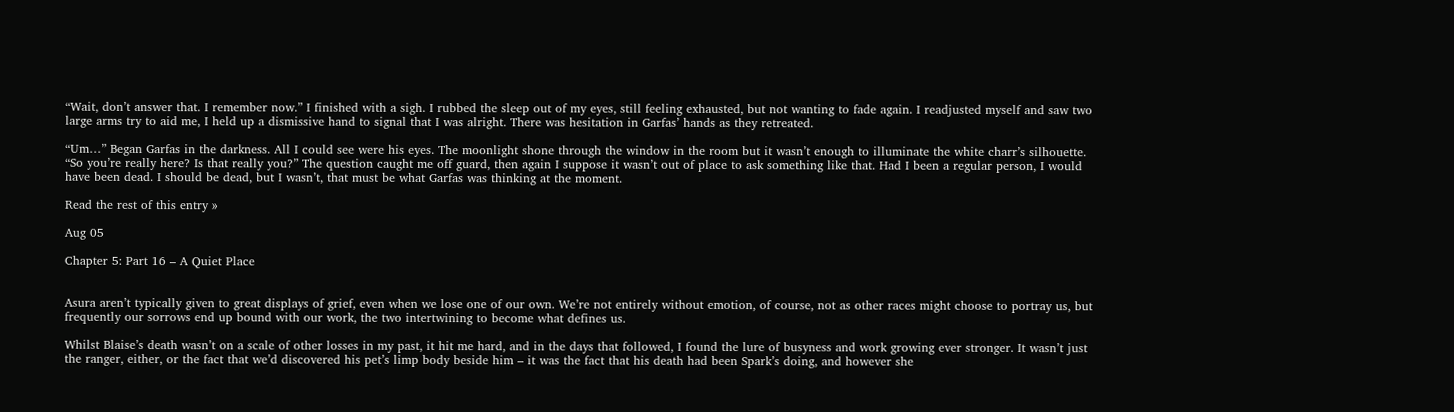“Wait, don’t answer that. I remember now.” I finished with a sigh. I rubbed the sleep out of my eyes, still feeling exhausted, but not wanting to fade again. I readjusted myself and saw two large arms try to aid me, I held up a dismissive hand to signal that I was alright. There was hesitation in Garfas’ hands as they retreated.

“Um…” Began Garfas in the darkness. All I could see were his eyes. The moonlight shone through the window in the room but it wasn’t enough to illuminate the white charr’s silhouette. “So you’re really here? Is that really you?” The question caught me off guard, then again I suppose it wasn’t out of place to ask something like that. Had I been a regular person, I would have been dead. I should be dead, but I wasn’t, that must be what Garfas was thinking at the moment.

Read the rest of this entry »

Aug 05

Chapter 5: Part 16 – A Quiet Place


Asura aren’t typically given to great displays of grief, even when we lose one of our own. We’re not entirely without emotion, of course, not as other races might choose to portray us, but frequently our sorrows end up bound with our work, the two intertwining to become what defines us.

Whilst Blaise’s death wasn’t on a scale of other losses in my past, it hit me hard, and in the days that followed, I found the lure of busyness and work growing ever stronger. It wasn’t just the ranger, either, or the fact that we’d discovered his pet’s limp body beside him – it was the fact that his death had been Spark’s doing, and however she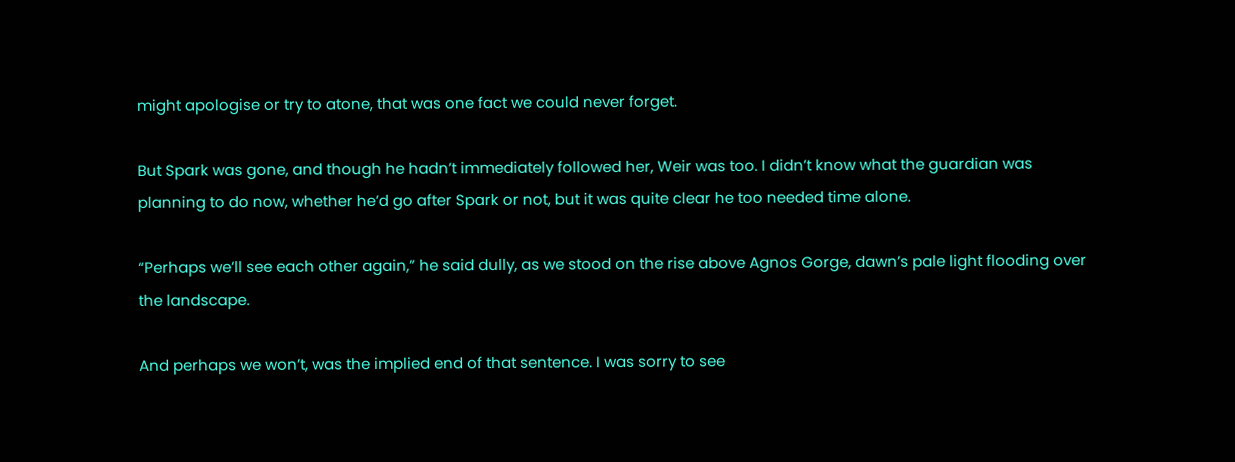might apologise or try to atone, that was one fact we could never forget.

But Spark was gone, and though he hadn’t immediately followed her, Weir was too. I didn’t know what the guardian was planning to do now, whether he’d go after Spark or not, but it was quite clear he too needed time alone.

“Perhaps we’ll see each other again,” he said dully, as we stood on the rise above Agnos Gorge, dawn’s pale light flooding over the landscape.

And perhaps we won’t, was the implied end of that sentence. I was sorry to see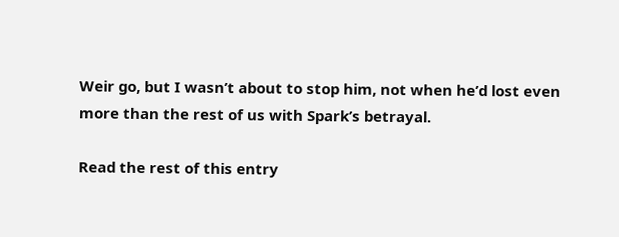Weir go, but I wasn’t about to stop him, not when he’d lost even more than the rest of us with Spark’s betrayal.

Read the rest of this entry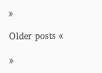»

Older posts «

»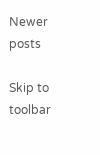Newer posts

Skip to toolbar